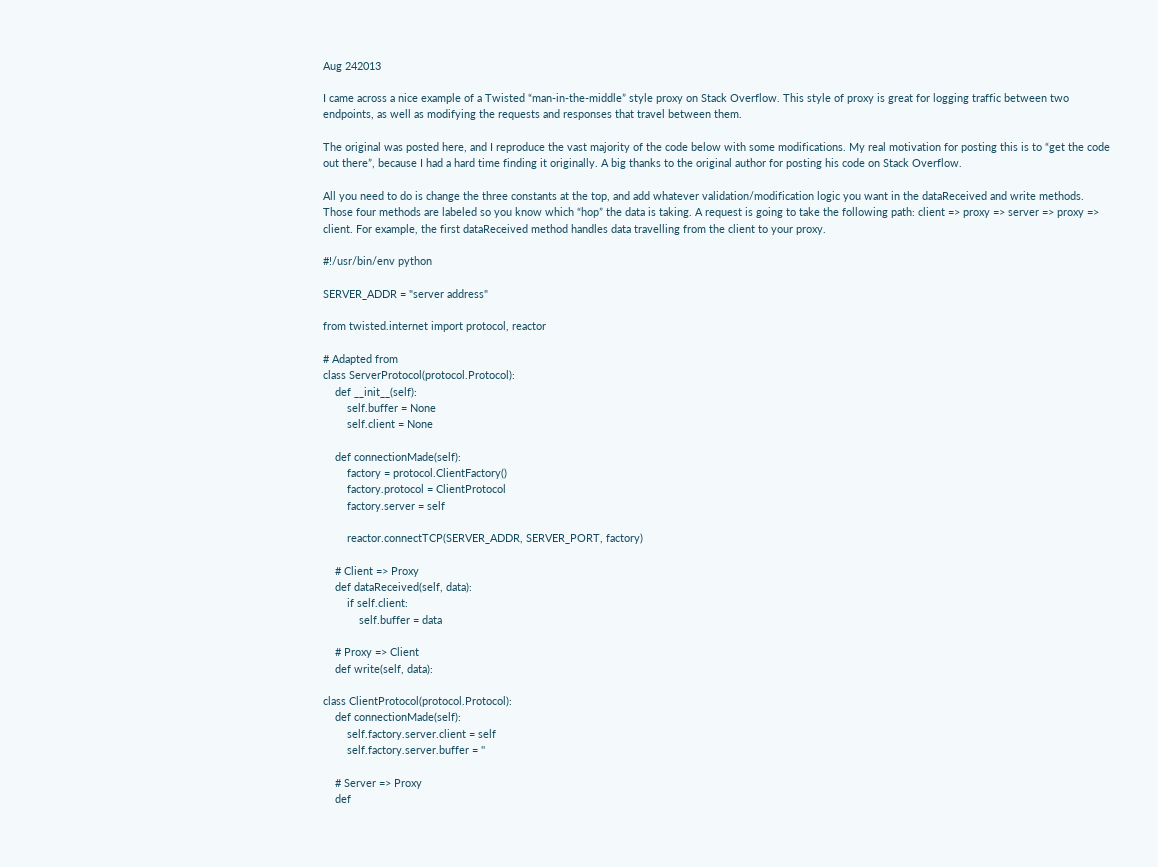Aug 242013

I came across a nice example of a Twisted “man-in-the-middle” style proxy on Stack Overflow. This style of proxy is great for logging traffic between two endpoints, as well as modifying the requests and responses that travel between them.

The original was posted here, and I reproduce the vast majority of the code below with some modifications. My real motivation for posting this is to “get the code out there”, because I had a hard time finding it originally. A big thanks to the original author for posting his code on Stack Overflow.

All you need to do is change the three constants at the top, and add whatever validation/modification logic you want in the dataReceived and write methods. Those four methods are labeled so you know which “hop” the data is taking. A request is going to take the following path: client => proxy => server => proxy => client. For example, the first dataReceived method handles data travelling from the client to your proxy.

#!/usr/bin/env python

SERVER_ADDR = "server address"

from twisted.internet import protocol, reactor

# Adapted from
class ServerProtocol(protocol.Protocol):
    def __init__(self):
        self.buffer = None
        self.client = None

    def connectionMade(self):
        factory = protocol.ClientFactory()
        factory.protocol = ClientProtocol
        factory.server = self

        reactor.connectTCP(SERVER_ADDR, SERVER_PORT, factory)

    # Client => Proxy
    def dataReceived(self, data):
        if self.client:
            self.buffer = data

    # Proxy => Client
    def write(self, data):

class ClientProtocol(protocol.Protocol):
    def connectionMade(self):
        self.factory.server.client = self
        self.factory.server.buffer = ''

    # Server => Proxy
    def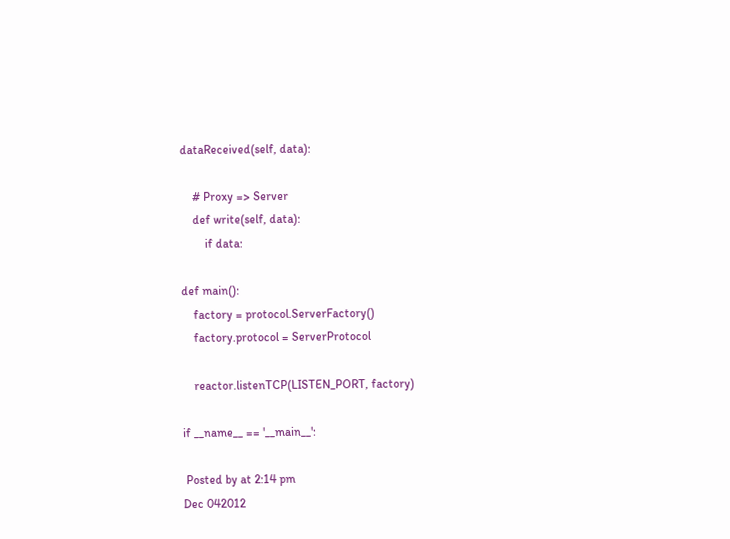dataReceived(self, data):

    # Proxy => Server
    def write(self, data):
        if data:

def main():
    factory = protocol.ServerFactory()
    factory.protocol = ServerProtocol

    reactor.listenTCP(LISTEN_PORT, factory)

if __name__ == '__main__':

 Posted by at 2:14 pm
Dec 042012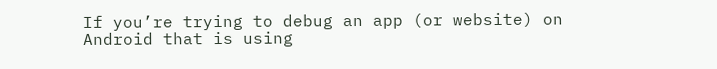If you’re trying to debug an app (or website) on Android that is using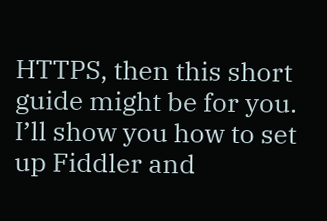HTTPS, then this short guide might be for you. I’ll show you how to set up Fiddler and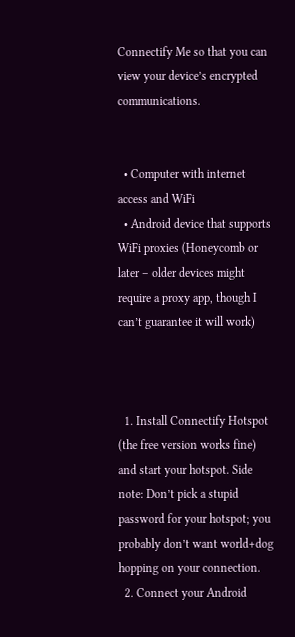Connectify Me so that you can view your device’s encrypted communications.


  • Computer with internet access and WiFi
  • Android device that supports WiFi proxies (Honeycomb or later – older devices might require a proxy app, though I can’t guarantee it will work)



  1. Install Connectify Hotspot (the free version works fine) and start your hotspot. Side note: Don’t pick a stupid password for your hotspot; you probably don’t want world+dog hopping on your connection.
  2. Connect your Android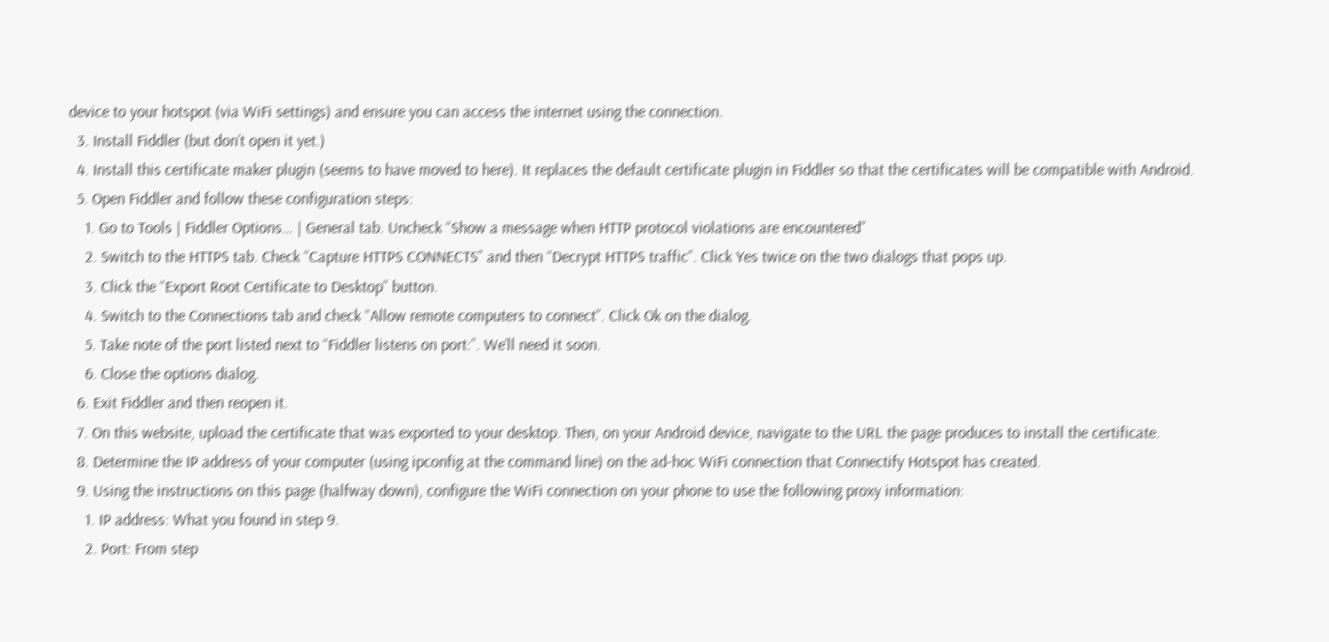device to your hotspot (via WiFi settings) and ensure you can access the internet using the connection.
  3. Install Fiddler (but don’t open it yet.)
  4. Install this certificate maker plugin (seems to have moved to here). It replaces the default certificate plugin in Fiddler so that the certificates will be compatible with Android.
  5. Open Fiddler and follow these configuration steps:
    1. Go to Tools | Fiddler Options… | General tab. Uncheck “Show a message when HTTP protocol violations are encountered”
    2. Switch to the HTTPS tab. Check “Capture HTTPS CONNECTS” and then “Decrypt HTTPS traffic”. Click Yes twice on the two dialogs that pops up.
    3. Click the “Export Root Certificate to Desktop” button.
    4. Switch to the Connections tab and check “Allow remote computers to connect”. Click Ok on the dialog.
    5. Take note of the port listed next to “Fiddler listens on port:”. We’ll need it soon.
    6. Close the options dialog.
  6. Exit Fiddler and then reopen it.
  7. On this website, upload the certificate that was exported to your desktop. Then, on your Android device, navigate to the URL the page produces to install the certificate.
  8. Determine the IP address of your computer (using ipconfig at the command line) on the ad-hoc WiFi connection that Connectify Hotspot has created.
  9. Using the instructions on this page (halfway down), configure the WiFi connection on your phone to use the following proxy information:
    1. IP address: What you found in step 9.
    2. Port: From step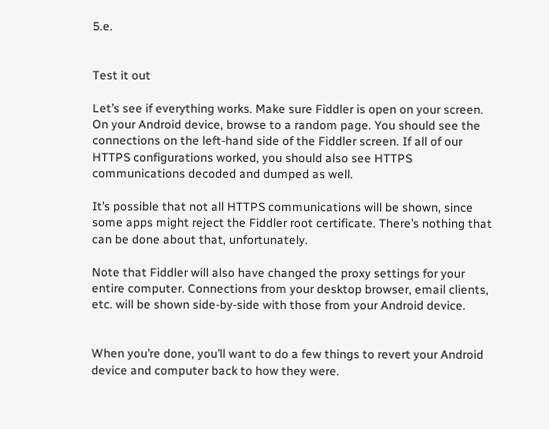5.e.


Test it out

Let’s see if everything works. Make sure Fiddler is open on your screen. On your Android device, browse to a random page. You should see the connections on the left-hand side of the Fiddler screen. If all of our HTTPS configurations worked, you should also see HTTPS communications decoded and dumped as well.

It’s possible that not all HTTPS communications will be shown, since some apps might reject the Fiddler root certificate. There’s nothing that can be done about that, unfortunately.

Note that Fiddler will also have changed the proxy settings for your entire computer. Connections from your desktop browser, email clients, etc. will be shown side-by-side with those from your Android device.


When you’re done, you’ll want to do a few things to revert your Android device and computer back to how they were.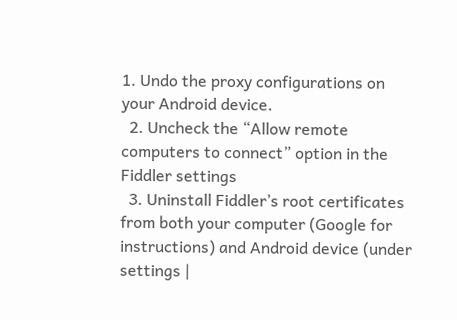1. Undo the proxy configurations on your Android device.
  2. Uncheck the “Allow remote computers to connect” option in the Fiddler settings
  3. Uninstall Fiddler’s root certificates from both your computer (Google for instructions) and Android device (under settings |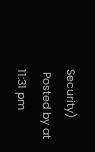Security)
 Posted by at 11:31 pm